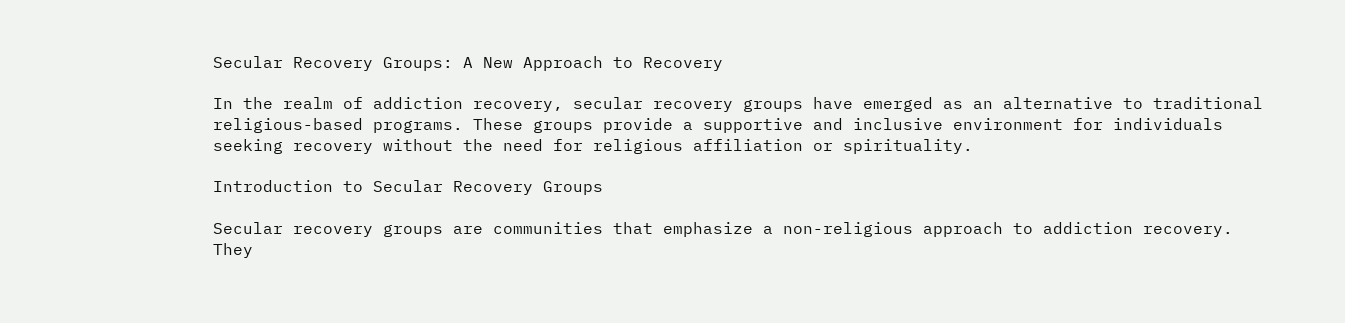Secular Recovery Groups: A New Approach to Recovery

In the realm of addiction recovery, secular recovery groups have emerged as an alternative to traditional religious-based programs. These groups provide a supportive and inclusive environment for individuals seeking recovery without the need for religious affiliation or spirituality.

Introduction to Secular Recovery Groups

Secular recovery groups are communities that emphasize a non-religious approach to addiction recovery. They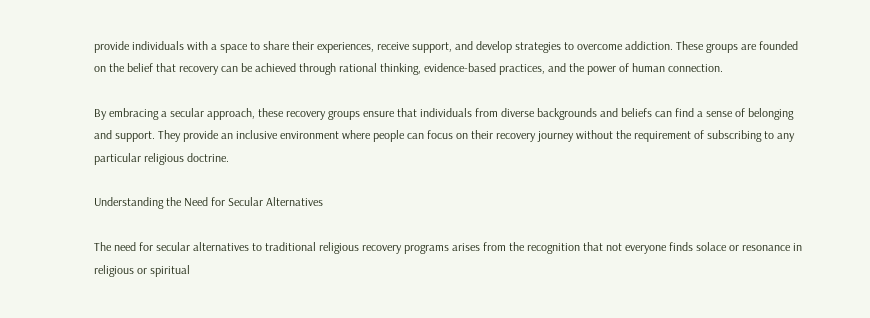provide individuals with a space to share their experiences, receive support, and develop strategies to overcome addiction. These groups are founded on the belief that recovery can be achieved through rational thinking, evidence-based practices, and the power of human connection.

By embracing a secular approach, these recovery groups ensure that individuals from diverse backgrounds and beliefs can find a sense of belonging and support. They provide an inclusive environment where people can focus on their recovery journey without the requirement of subscribing to any particular religious doctrine.

Understanding the Need for Secular Alternatives

The need for secular alternatives to traditional religious recovery programs arises from the recognition that not everyone finds solace or resonance in religious or spiritual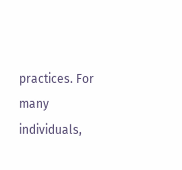practices. For many individuals,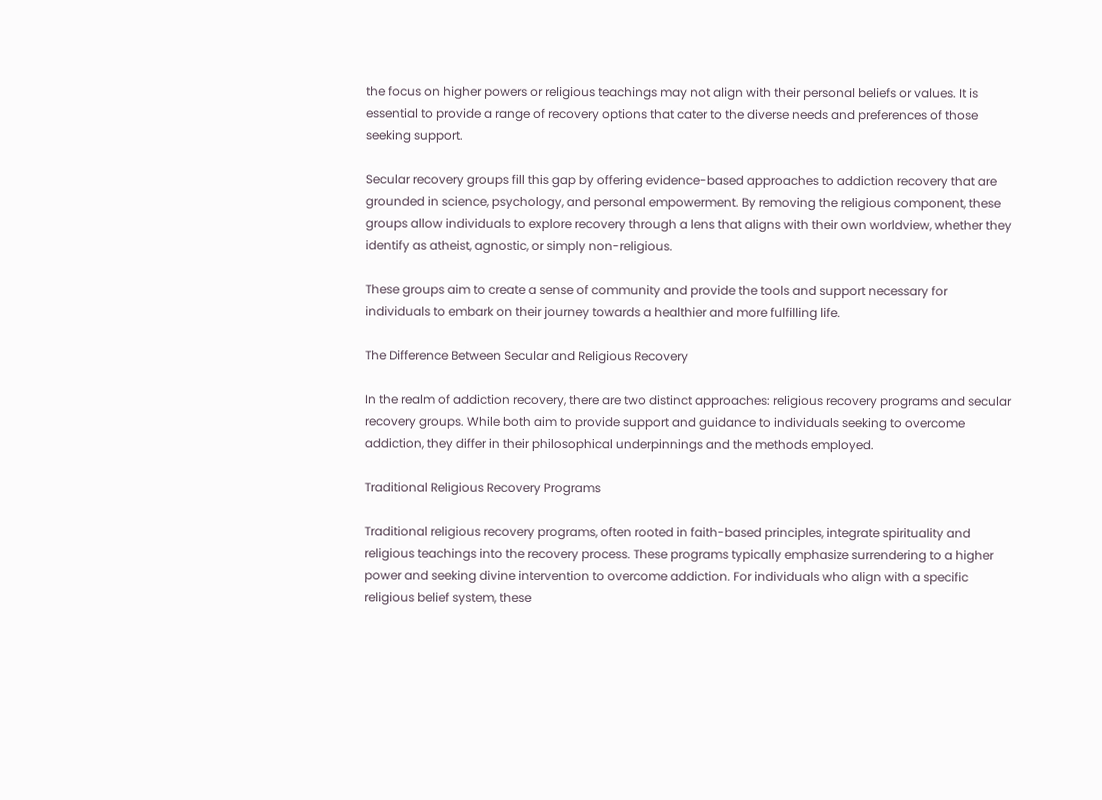the focus on higher powers or religious teachings may not align with their personal beliefs or values. It is essential to provide a range of recovery options that cater to the diverse needs and preferences of those seeking support.

Secular recovery groups fill this gap by offering evidence-based approaches to addiction recovery that are grounded in science, psychology, and personal empowerment. By removing the religious component, these groups allow individuals to explore recovery through a lens that aligns with their own worldview, whether they identify as atheist, agnostic, or simply non-religious.

These groups aim to create a sense of community and provide the tools and support necessary for individuals to embark on their journey towards a healthier and more fulfilling life.

The Difference Between Secular and Religious Recovery

In the realm of addiction recovery, there are two distinct approaches: religious recovery programs and secular recovery groups. While both aim to provide support and guidance to individuals seeking to overcome addiction, they differ in their philosophical underpinnings and the methods employed.

Traditional Religious Recovery Programs

Traditional religious recovery programs, often rooted in faith-based principles, integrate spirituality and religious teachings into the recovery process. These programs typically emphasize surrendering to a higher power and seeking divine intervention to overcome addiction. For individuals who align with a specific religious belief system, these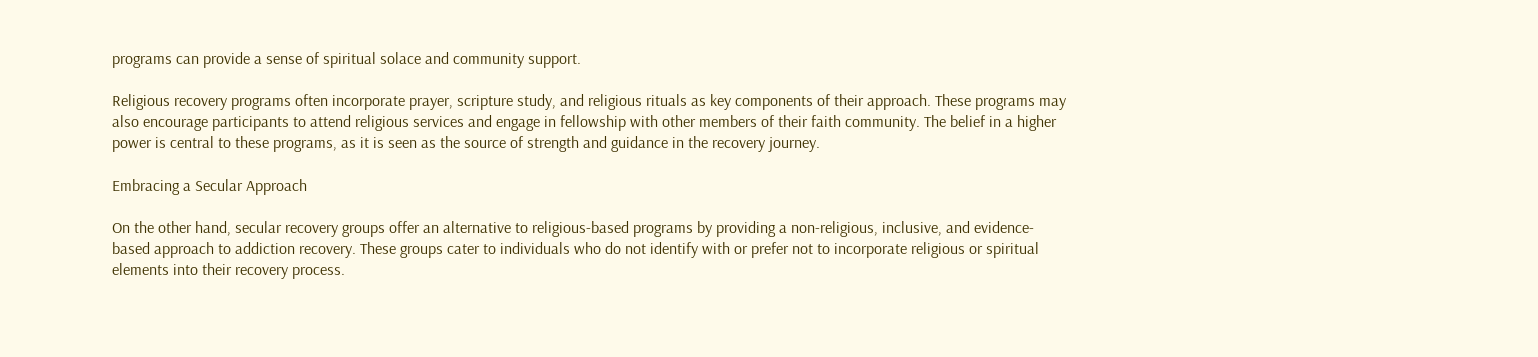programs can provide a sense of spiritual solace and community support.

Religious recovery programs often incorporate prayer, scripture study, and religious rituals as key components of their approach. These programs may also encourage participants to attend religious services and engage in fellowship with other members of their faith community. The belief in a higher power is central to these programs, as it is seen as the source of strength and guidance in the recovery journey.

Embracing a Secular Approach

On the other hand, secular recovery groups offer an alternative to religious-based programs by providing a non-religious, inclusive, and evidence-based approach to addiction recovery. These groups cater to individuals who do not identify with or prefer not to incorporate religious or spiritual elements into their recovery process.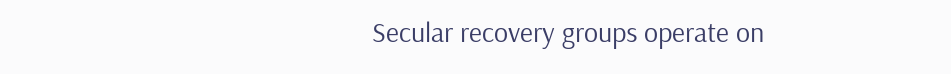Secular recovery groups operate on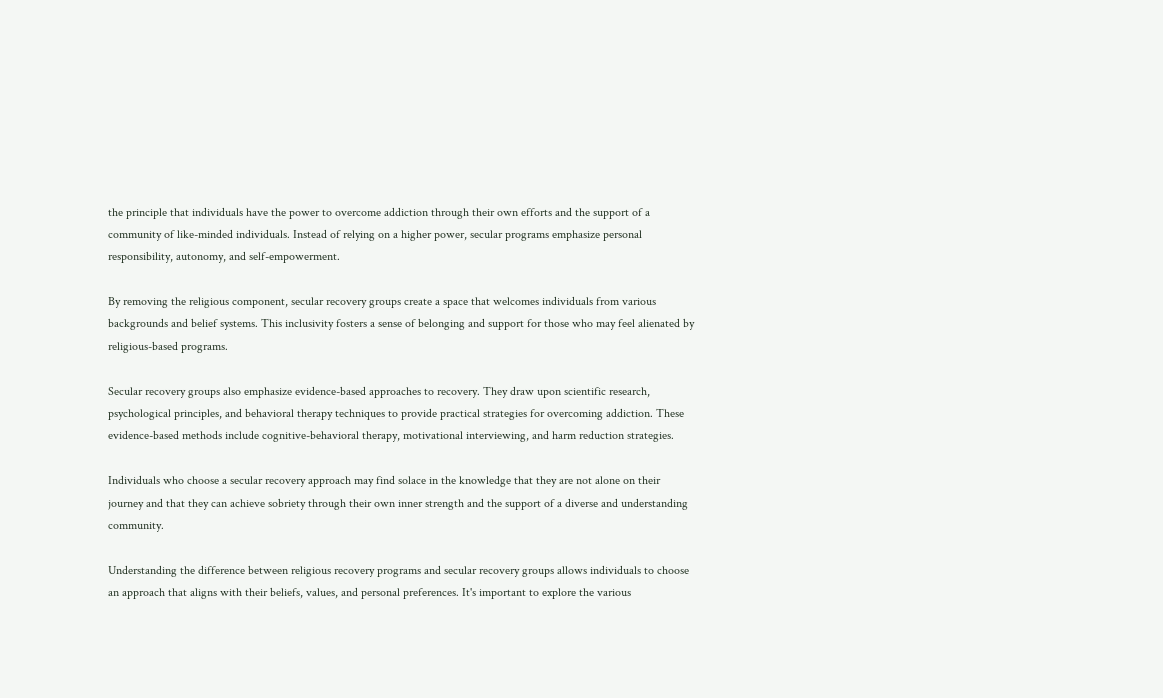the principle that individuals have the power to overcome addiction through their own efforts and the support of a community of like-minded individuals. Instead of relying on a higher power, secular programs emphasize personal responsibility, autonomy, and self-empowerment.

By removing the religious component, secular recovery groups create a space that welcomes individuals from various backgrounds and belief systems. This inclusivity fosters a sense of belonging and support for those who may feel alienated by religious-based programs.

Secular recovery groups also emphasize evidence-based approaches to recovery. They draw upon scientific research, psychological principles, and behavioral therapy techniques to provide practical strategies for overcoming addiction. These evidence-based methods include cognitive-behavioral therapy, motivational interviewing, and harm reduction strategies.

Individuals who choose a secular recovery approach may find solace in the knowledge that they are not alone on their journey and that they can achieve sobriety through their own inner strength and the support of a diverse and understanding community.

Understanding the difference between religious recovery programs and secular recovery groups allows individuals to choose an approach that aligns with their beliefs, values, and personal preferences. It's important to explore the various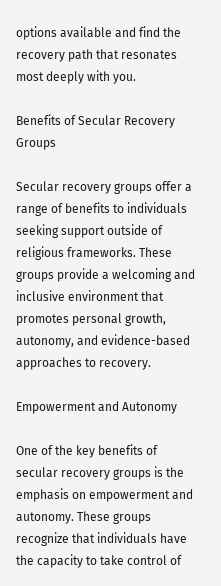options available and find the recovery path that resonates most deeply with you.

Benefits of Secular Recovery Groups

Secular recovery groups offer a range of benefits to individuals seeking support outside of religious frameworks. These groups provide a welcoming and inclusive environment that promotes personal growth, autonomy, and evidence-based approaches to recovery.

Empowerment and Autonomy

One of the key benefits of secular recovery groups is the emphasis on empowerment and autonomy. These groups recognize that individuals have the capacity to take control of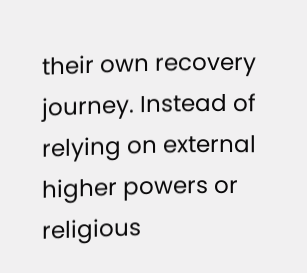their own recovery journey. Instead of relying on external higher powers or religious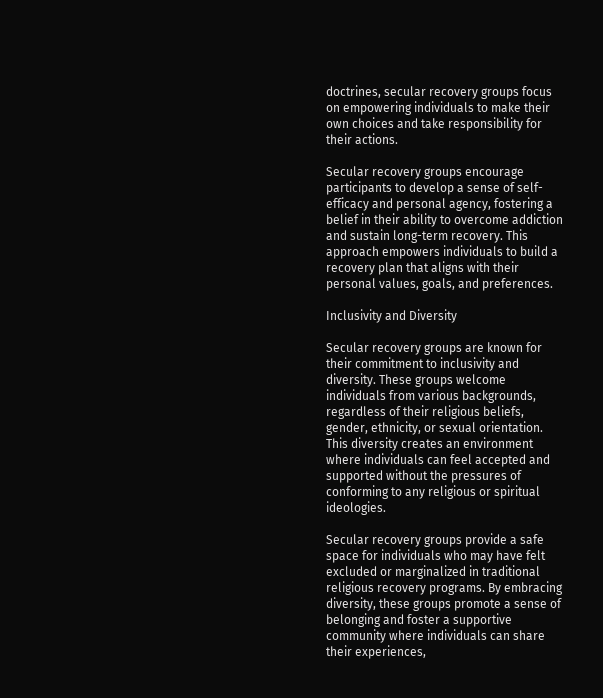doctrines, secular recovery groups focus on empowering individuals to make their own choices and take responsibility for their actions.

Secular recovery groups encourage participants to develop a sense of self-efficacy and personal agency, fostering a belief in their ability to overcome addiction and sustain long-term recovery. This approach empowers individuals to build a recovery plan that aligns with their personal values, goals, and preferences.

Inclusivity and Diversity

Secular recovery groups are known for their commitment to inclusivity and diversity. These groups welcome individuals from various backgrounds, regardless of their religious beliefs, gender, ethnicity, or sexual orientation. This diversity creates an environment where individuals can feel accepted and supported without the pressures of conforming to any religious or spiritual ideologies.

Secular recovery groups provide a safe space for individuals who may have felt excluded or marginalized in traditional religious recovery programs. By embracing diversity, these groups promote a sense of belonging and foster a supportive community where individuals can share their experiences,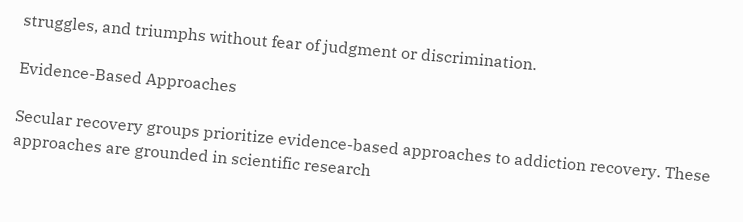struggles, and triumphs without fear of judgment or discrimination.

Evidence-Based Approaches

Secular recovery groups prioritize evidence-based approaches to addiction recovery. These approaches are grounded in scientific research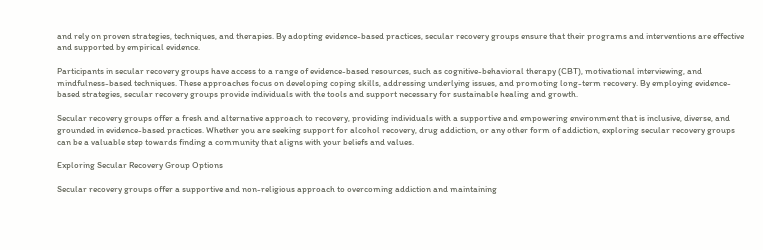and rely on proven strategies, techniques, and therapies. By adopting evidence-based practices, secular recovery groups ensure that their programs and interventions are effective and supported by empirical evidence.

Participants in secular recovery groups have access to a range of evidence-based resources, such as cognitive-behavioral therapy (CBT), motivational interviewing, and mindfulness-based techniques. These approaches focus on developing coping skills, addressing underlying issues, and promoting long-term recovery. By employing evidence-based strategies, secular recovery groups provide individuals with the tools and support necessary for sustainable healing and growth.

Secular recovery groups offer a fresh and alternative approach to recovery, providing individuals with a supportive and empowering environment that is inclusive, diverse, and grounded in evidence-based practices. Whether you are seeking support for alcohol recovery, drug addiction, or any other form of addiction, exploring secular recovery groups can be a valuable step towards finding a community that aligns with your beliefs and values.

Exploring Secular Recovery Group Options

Secular recovery groups offer a supportive and non-religious approach to overcoming addiction and maintaining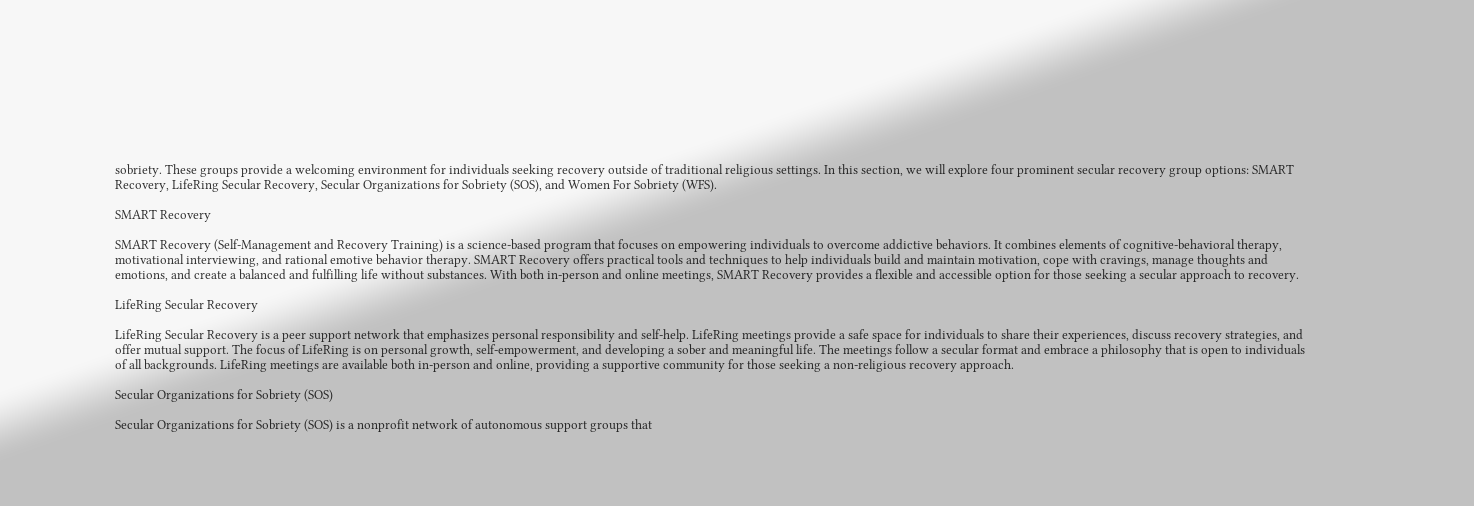sobriety. These groups provide a welcoming environment for individuals seeking recovery outside of traditional religious settings. In this section, we will explore four prominent secular recovery group options: SMART Recovery, LifeRing Secular Recovery, Secular Organizations for Sobriety (SOS), and Women For Sobriety (WFS).

SMART Recovery

SMART Recovery (Self-Management and Recovery Training) is a science-based program that focuses on empowering individuals to overcome addictive behaviors. It combines elements of cognitive-behavioral therapy, motivational interviewing, and rational emotive behavior therapy. SMART Recovery offers practical tools and techniques to help individuals build and maintain motivation, cope with cravings, manage thoughts and emotions, and create a balanced and fulfilling life without substances. With both in-person and online meetings, SMART Recovery provides a flexible and accessible option for those seeking a secular approach to recovery.

LifeRing Secular Recovery

LifeRing Secular Recovery is a peer support network that emphasizes personal responsibility and self-help. LifeRing meetings provide a safe space for individuals to share their experiences, discuss recovery strategies, and offer mutual support. The focus of LifeRing is on personal growth, self-empowerment, and developing a sober and meaningful life. The meetings follow a secular format and embrace a philosophy that is open to individuals of all backgrounds. LifeRing meetings are available both in-person and online, providing a supportive community for those seeking a non-religious recovery approach.

Secular Organizations for Sobriety (SOS)

Secular Organizations for Sobriety (SOS) is a nonprofit network of autonomous support groups that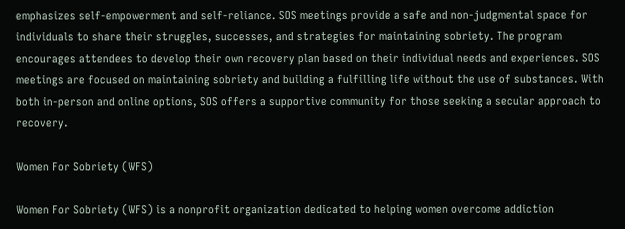emphasizes self-empowerment and self-reliance. SOS meetings provide a safe and non-judgmental space for individuals to share their struggles, successes, and strategies for maintaining sobriety. The program encourages attendees to develop their own recovery plan based on their individual needs and experiences. SOS meetings are focused on maintaining sobriety and building a fulfilling life without the use of substances. With both in-person and online options, SOS offers a supportive community for those seeking a secular approach to recovery.

Women For Sobriety (WFS)

Women For Sobriety (WFS) is a nonprofit organization dedicated to helping women overcome addiction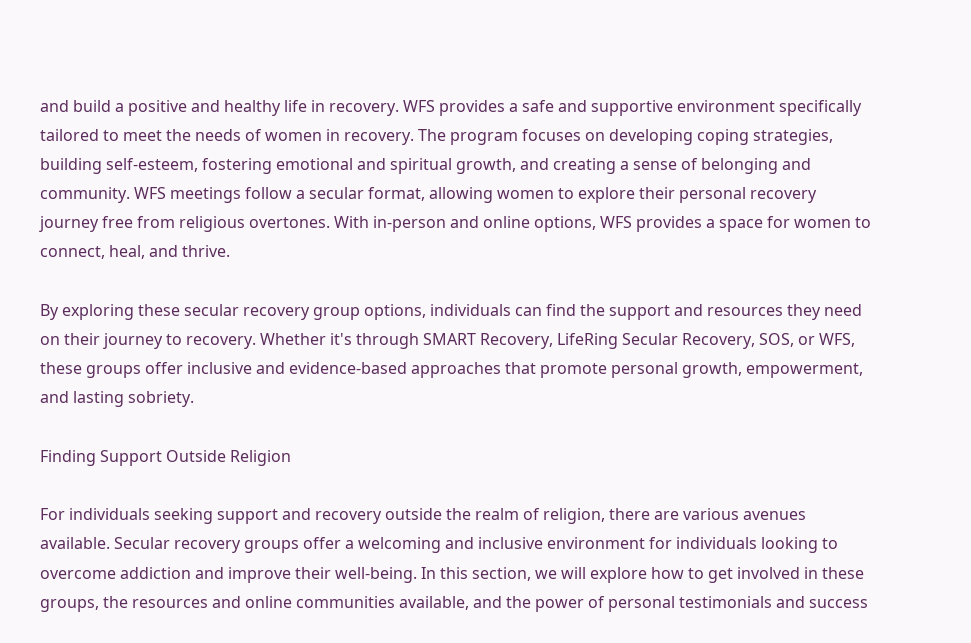and build a positive and healthy life in recovery. WFS provides a safe and supportive environment specifically tailored to meet the needs of women in recovery. The program focuses on developing coping strategies, building self-esteem, fostering emotional and spiritual growth, and creating a sense of belonging and community. WFS meetings follow a secular format, allowing women to explore their personal recovery journey free from religious overtones. With in-person and online options, WFS provides a space for women to connect, heal, and thrive.

By exploring these secular recovery group options, individuals can find the support and resources they need on their journey to recovery. Whether it's through SMART Recovery, LifeRing Secular Recovery, SOS, or WFS, these groups offer inclusive and evidence-based approaches that promote personal growth, empowerment, and lasting sobriety.

Finding Support Outside Religion

For individuals seeking support and recovery outside the realm of religion, there are various avenues available. Secular recovery groups offer a welcoming and inclusive environment for individuals looking to overcome addiction and improve their well-being. In this section, we will explore how to get involved in these groups, the resources and online communities available, and the power of personal testimonials and success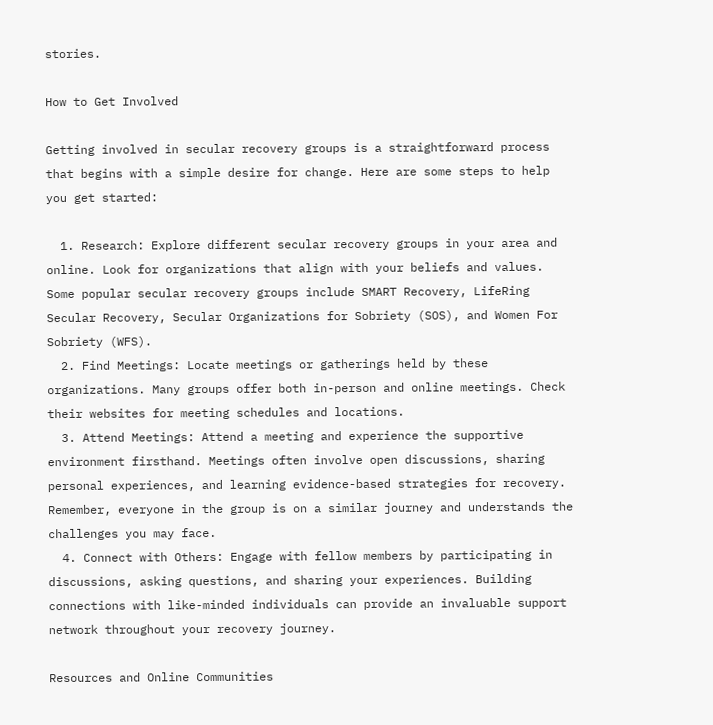stories.

How to Get Involved

Getting involved in secular recovery groups is a straightforward process that begins with a simple desire for change. Here are some steps to help you get started:

  1. Research: Explore different secular recovery groups in your area and online. Look for organizations that align with your beliefs and values. Some popular secular recovery groups include SMART Recovery, LifeRing Secular Recovery, Secular Organizations for Sobriety (SOS), and Women For Sobriety (WFS).
  2. Find Meetings: Locate meetings or gatherings held by these organizations. Many groups offer both in-person and online meetings. Check their websites for meeting schedules and locations.
  3. Attend Meetings: Attend a meeting and experience the supportive environment firsthand. Meetings often involve open discussions, sharing personal experiences, and learning evidence-based strategies for recovery. Remember, everyone in the group is on a similar journey and understands the challenges you may face.
  4. Connect with Others: Engage with fellow members by participating in discussions, asking questions, and sharing your experiences. Building connections with like-minded individuals can provide an invaluable support network throughout your recovery journey.

Resources and Online Communities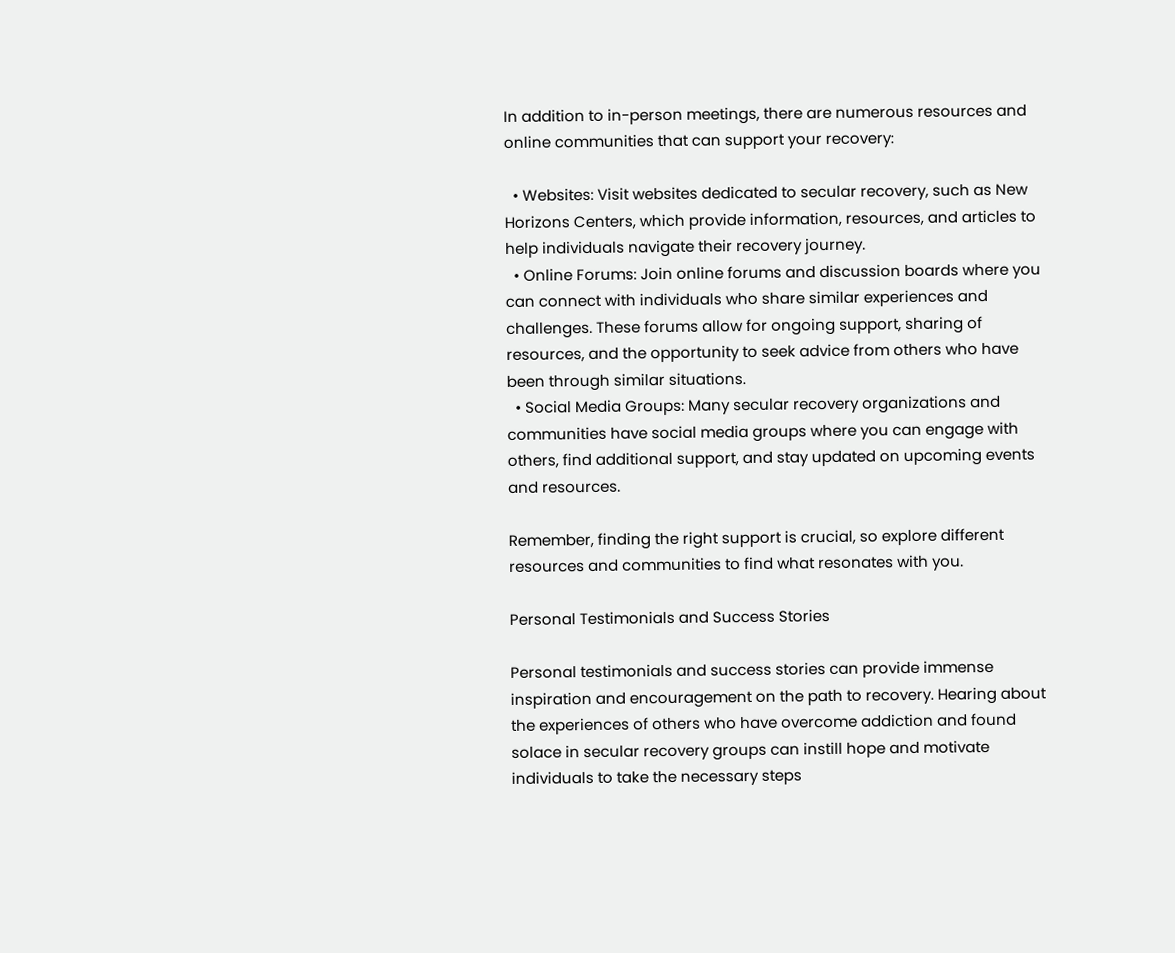In addition to in-person meetings, there are numerous resources and online communities that can support your recovery:

  • Websites: Visit websites dedicated to secular recovery, such as New Horizons Centers, which provide information, resources, and articles to help individuals navigate their recovery journey.
  • Online Forums: Join online forums and discussion boards where you can connect with individuals who share similar experiences and challenges. These forums allow for ongoing support, sharing of resources, and the opportunity to seek advice from others who have been through similar situations.
  • Social Media Groups: Many secular recovery organizations and communities have social media groups where you can engage with others, find additional support, and stay updated on upcoming events and resources.

Remember, finding the right support is crucial, so explore different resources and communities to find what resonates with you.

Personal Testimonials and Success Stories

Personal testimonials and success stories can provide immense inspiration and encouragement on the path to recovery. Hearing about the experiences of others who have overcome addiction and found solace in secular recovery groups can instill hope and motivate individuals to take the necessary steps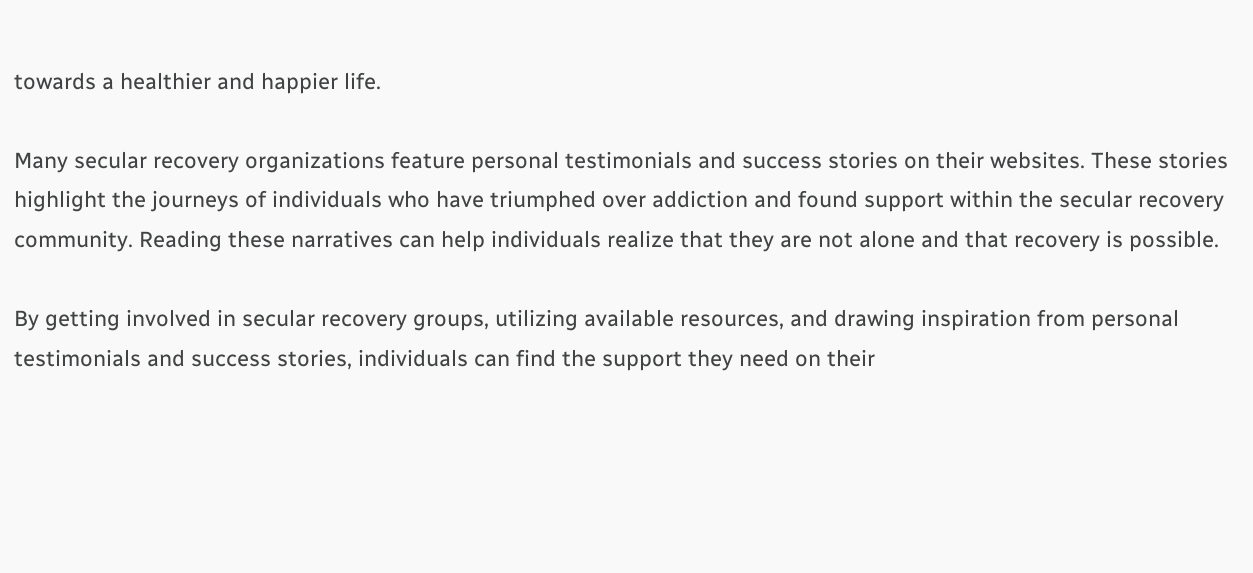towards a healthier and happier life.

Many secular recovery organizations feature personal testimonials and success stories on their websites. These stories highlight the journeys of individuals who have triumphed over addiction and found support within the secular recovery community. Reading these narratives can help individuals realize that they are not alone and that recovery is possible.

By getting involved in secular recovery groups, utilizing available resources, and drawing inspiration from personal testimonials and success stories, individuals can find the support they need on their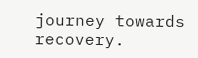journey towards recovery.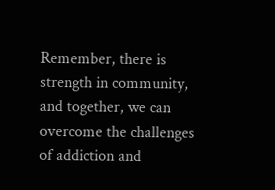Remember, there is strength in community, and together, we can overcome the challenges of addiction and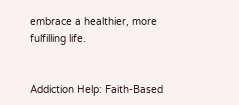embrace a healthier, more fulfilling life.


Addiction Help: Faith-Based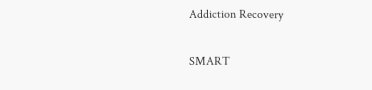Addiction Recovery

SMART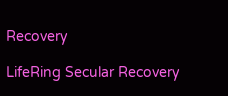Recovery

LifeRing Secular Recovery